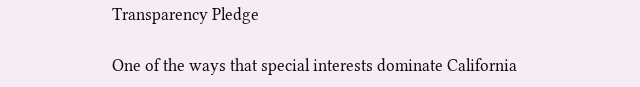Transparency Pledge

One of the ways that special interests dominate California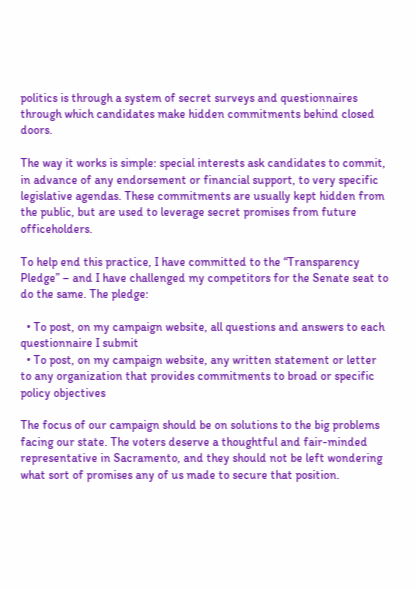politics is through a system of secret surveys and questionnaires through which candidates make hidden commitments behind closed doors.

The way it works is simple: special interests ask candidates to commit, in advance of any endorsement or financial support, to very specific legislative agendas. These commitments are usually kept hidden from the public, but are used to leverage secret promises from future officeholders.

To help end this practice, I have committed to the “Transparency Pledge” – and I have challenged my competitors for the Senate seat to do the same. The pledge:

  • To post, on my campaign website, all questions and answers to each questionnaire I submit
  • To post, on my campaign website, any written statement or letter to any organization that provides commitments to broad or specific policy objectives

The focus of our campaign should be on solutions to the big problems facing our state. The voters deserve a thoughtful and fair-minded representative in Sacramento, and they should not be left wondering what sort of promises any of us made to secure that position.